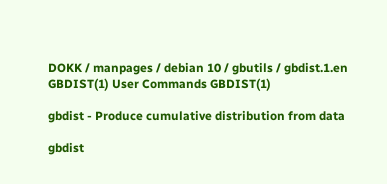DOKK / manpages / debian 10 / gbutils / gbdist.1.en
GBDIST(1) User Commands GBDIST(1)

gbdist - Produce cumulative distribution from data

gbdist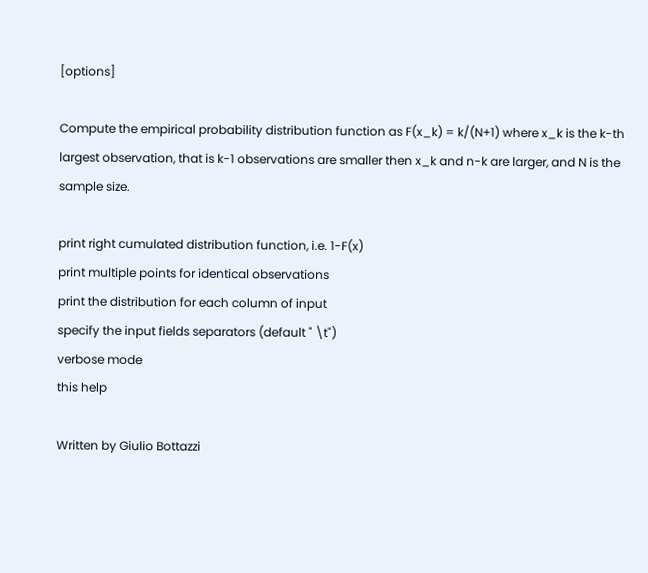[options]

Compute the empirical probability distribution function as F(x_k) = k/(N+1) where x_k is the k-th largest observation, that is k-1 observations are smaller then x_k and n-k are larger, and N is the sample size.

print right cumulated distribution function, i.e. 1-F(x)
print multiple points for identical observations
print the distribution for each column of input
specify the input fields separators (default " \t")
verbose mode
this help

Written by Giulio Bottazzi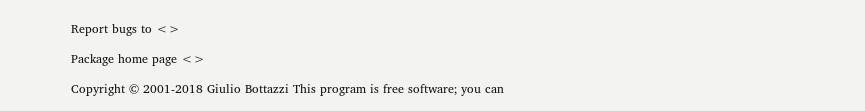Report bugs to <>

Package home page <>

Copyright © 2001-2018 Giulio Bottazzi This program is free software; you can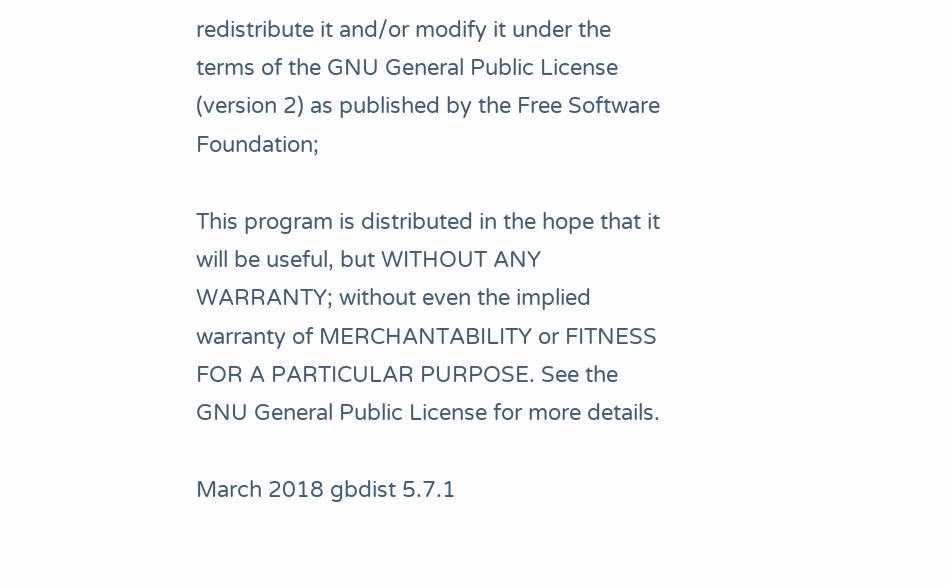redistribute it and/or modify it under the terms of the GNU General Public License (version 2) as published by the Free Software Foundation;

This program is distributed in the hope that it will be useful, but WITHOUT ANY WARRANTY; without even the implied warranty of MERCHANTABILITY or FITNESS FOR A PARTICULAR PURPOSE. See the GNU General Public License for more details.

March 2018 gbdist 5.7.1